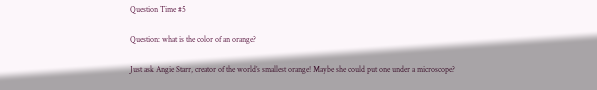Question Time #5

Question: what is the color of an orange?

Just ask Angie Starr, creator of the world’s smallest orange! Maybe she could put one under a microscope?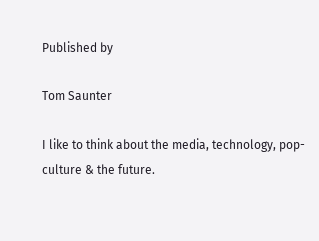Published by

Tom Saunter

I like to think about the media, technology, pop-culture & the future.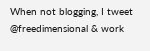When not blogging, I tweet @freedimensional & work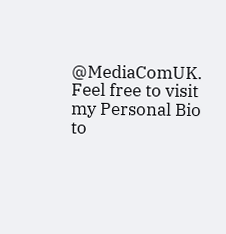@MediaComUK. Feel free to visit my Personal Bio to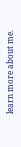learn more about me.